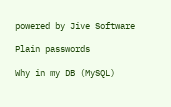powered by Jive Software

Plain passwords

Why in my DB (MySQL)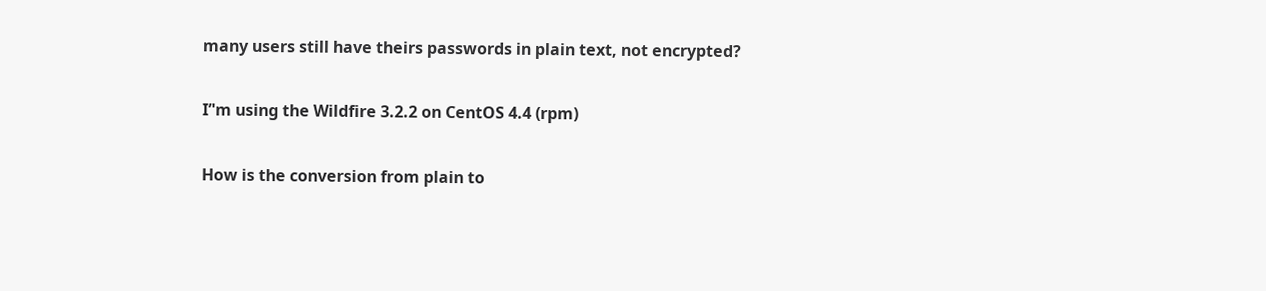many users still have theirs passwords in plain text, not encrypted?

I’'m using the Wildfire 3.2.2 on CentOS 4.4 (rpm)

How is the conversion from plain to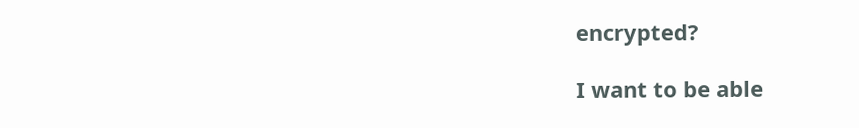encrypted?

I want to be able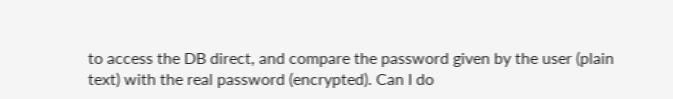to access the DB direct, and compare the password given by the user (plain text) with the real password (encrypted). Can I do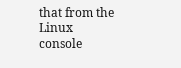that from the Linux console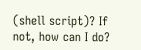(shell script)? If not, how can I do?